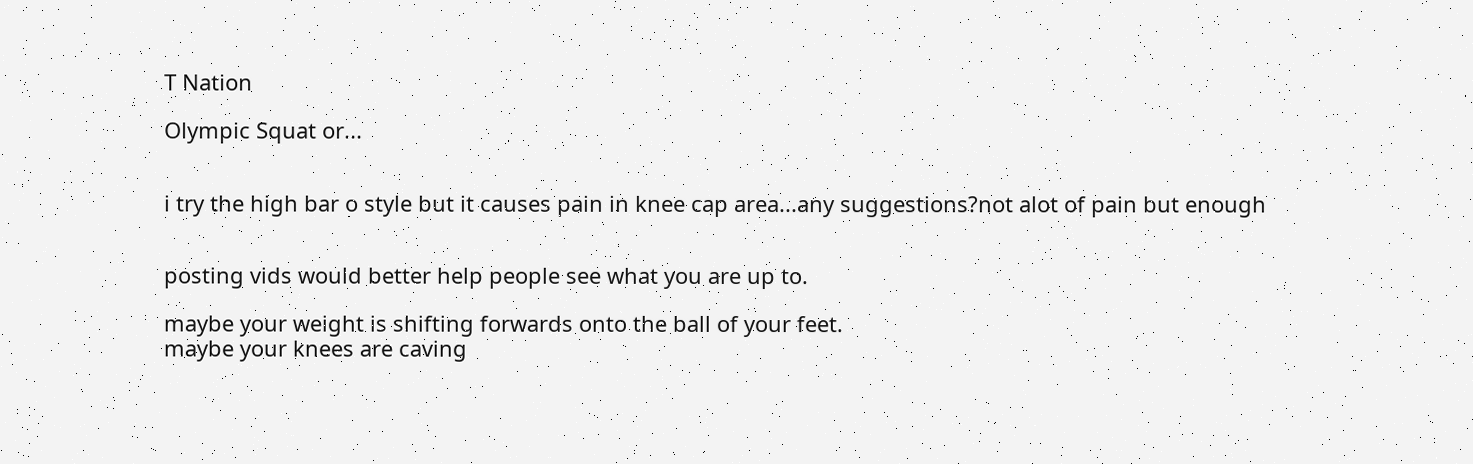T Nation

Olympic Squat or...


i try the high bar o style but it causes pain in knee cap area...any suggestions?not alot of pain but enough


posting vids would better help people see what you are up to.

maybe your weight is shifting forwards onto the ball of your feet.
maybe your knees are caving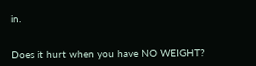in.


Does it hurt when you have NO WEIGHT?